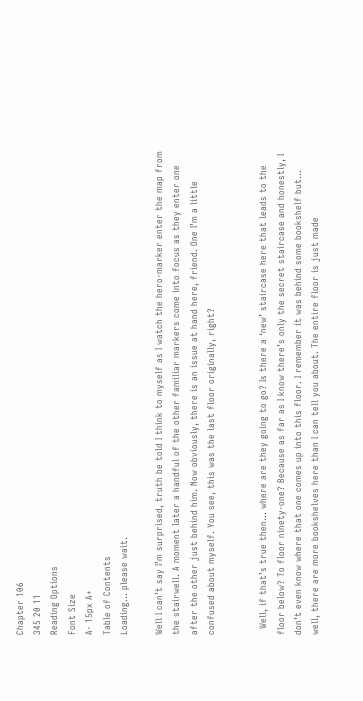Chapter 106
345 20 11
Reading Options
Font Size
A- 15px A+
Table of Contents
Loading... please wait.

Well I can’t say I’m surprised, truth be told I think to myself as I watch the hero-marker enter the map from the stairwell. A moment later a handful of the other familiar markers come into focus as they enter one after the other just behind him. Now obviously, there is an issue at hand here, friend. One I’m a little confused about myself. You see, this was the last floor originally, right?


  Well, if that’s true then… where are they going to go? Is there a ‘new’ staircase here that leads to the floor below? To floor ninety-one? Because as far as I know there’s only the secret staircase and honestly, I don’t even know where that one comes up into this floor. I remember it was behind some bookshelf but… well, there are more bookshelves here than I can tell you about. The entire floor is just made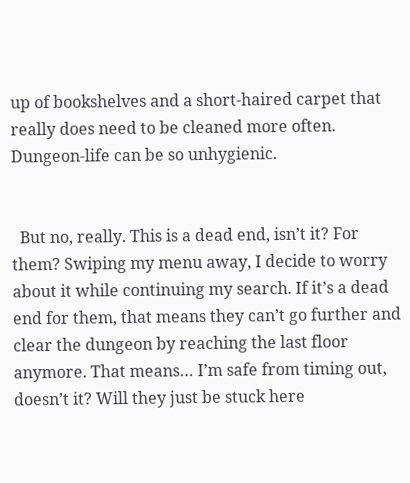up of bookshelves and a short-haired carpet that really does need to be cleaned more often. Dungeon-life can be so unhygienic.


  But no, really. This is a dead end, isn’t it? For them? Swiping my menu away, I decide to worry about it while continuing my search. If it’s a dead end for them, that means they can’t go further and clear the dungeon by reaching the last floor anymore. That means… I’m safe from timing out, doesn’t it? Will they just be stuck here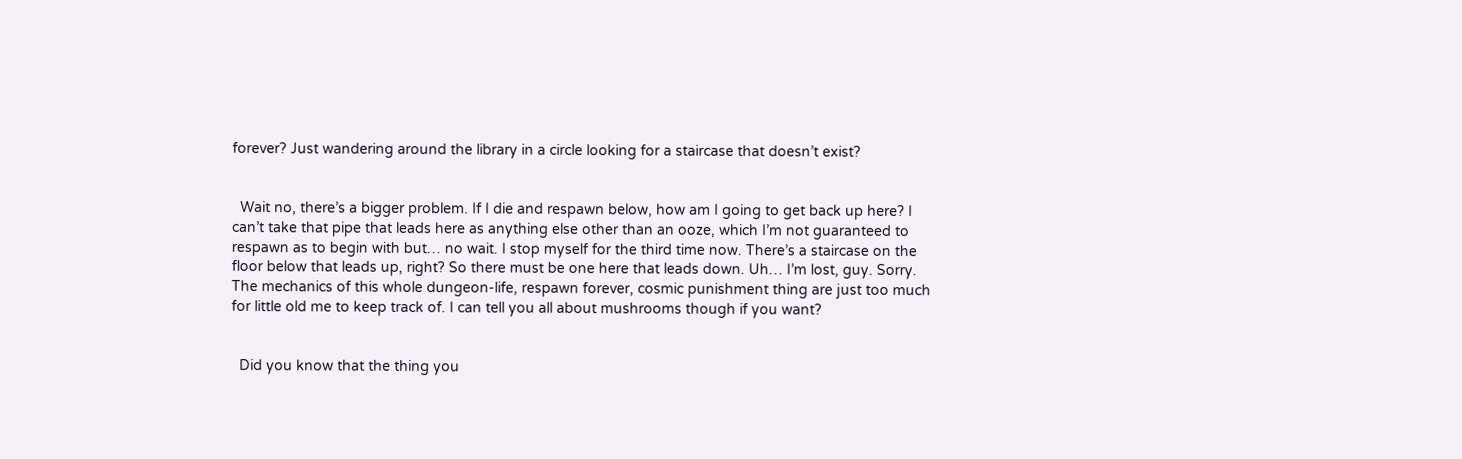forever? Just wandering around the library in a circle looking for a staircase that doesn’t exist?


  Wait no, there’s a bigger problem. If I die and respawn below, how am I going to get back up here? I can’t take that pipe that leads here as anything else other than an ooze, which I’m not guaranteed to respawn as to begin with but… no wait. I stop myself for the third time now. There’s a staircase on the floor below that leads up, right? So there must be one here that leads down. Uh… I’m lost, guy. Sorry. The mechanics of this whole dungeon-life, respawn forever, cosmic punishment thing are just too much for little old me to keep track of. I can tell you all about mushrooms though if you want?


  Did you know that the thing you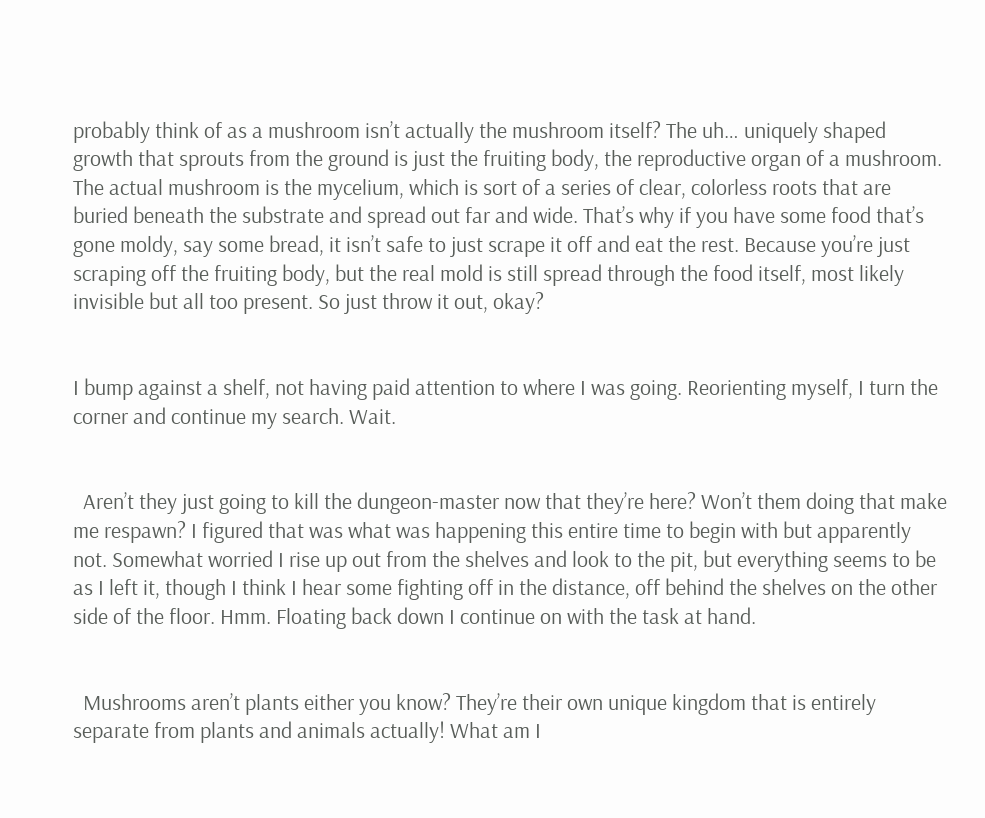probably think of as a mushroom isn’t actually the mushroom itself? The uh… uniquely shaped growth that sprouts from the ground is just the fruiting body, the reproductive organ of a mushroom. The actual mushroom is the mycelium, which is sort of a series of clear, colorless roots that are buried beneath the substrate and spread out far and wide. That’s why if you have some food that’s gone moldy, say some bread, it isn’t safe to just scrape it off and eat the rest. Because you’re just scraping off the fruiting body, but the real mold is still spread through the food itself, most likely invisible but all too present. So just throw it out, okay?


I bump against a shelf, not having paid attention to where I was going. Reorienting myself, I turn the corner and continue my search. Wait.


  Aren’t they just going to kill the dungeon-master now that they’re here? Won’t them doing that make me respawn? I figured that was what was happening this entire time to begin with but apparently not. Somewhat worried I rise up out from the shelves and look to the pit, but everything seems to be as I left it, though I think I hear some fighting off in the distance, off behind the shelves on the other side of the floor. Hmm. Floating back down I continue on with the task at hand.


  Mushrooms aren’t plants either you know? They’re their own unique kingdom that is entirely separate from plants and animals actually! What am I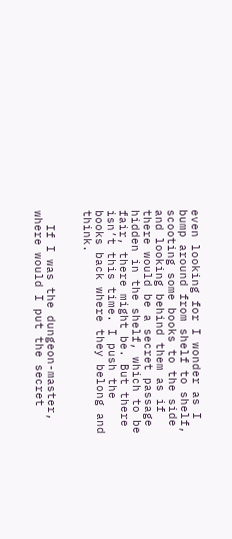even looking for I wonder as I bump around from shelf to shelf, scooting some books to the side and looking behind them as if there would be a secret passage hidden in the shelf, which to be fair, there might be. But there isn’t this time. I push the books back where they belong and think.


  If I was the dungeon-master, where would I put the secret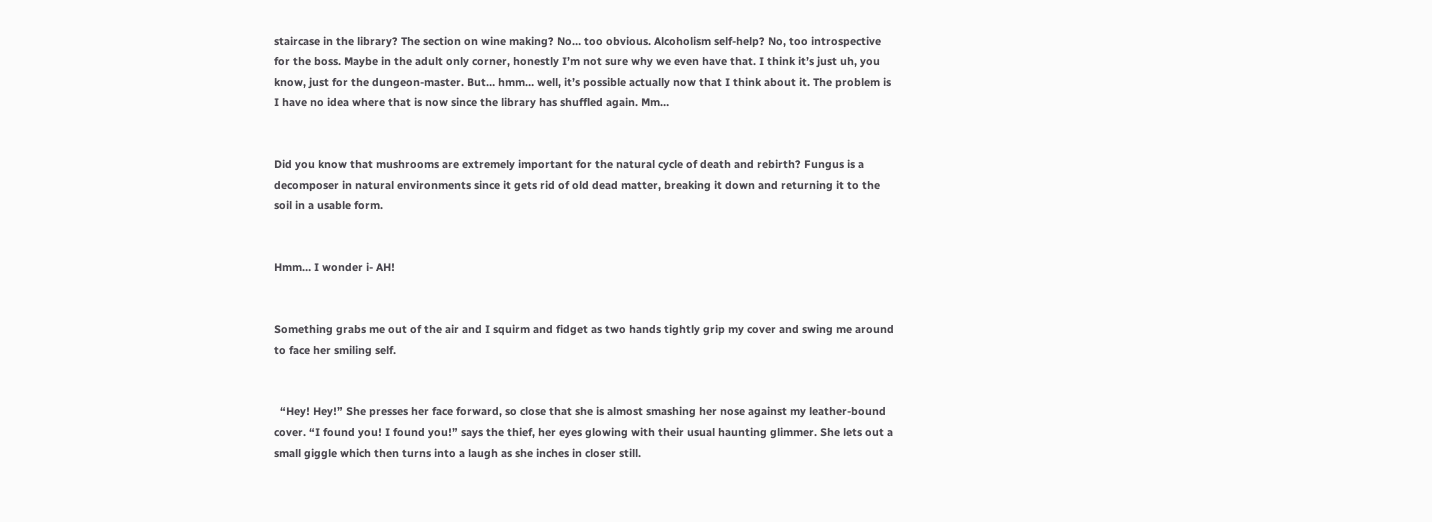staircase in the library? The section on wine making? No… too obvious. Alcoholism self-help? No, too introspective for the boss. Maybe in the adult only corner, honestly I’m not sure why we even have that. I think it’s just uh, you know, just for the dungeon-master. But… hmm… well, it’s possible actually now that I think about it. The problem is I have no idea where that is now since the library has shuffled again. Mm…


Did you know that mushrooms are extremely important for the natural cycle of death and rebirth? Fungus is a decomposer in natural environments since it gets rid of old dead matter, breaking it down and returning it to the soil in a usable form.


Hmm… I wonder i- AH!


Something grabs me out of the air and I squirm and fidget as two hands tightly grip my cover and swing me around to face her smiling self.


  “Hey! Hey!” She presses her face forward, so close that she is almost smashing her nose against my leather-bound cover. “I found you! I found you!” says the thief, her eyes glowing with their usual haunting glimmer. She lets out a small giggle which then turns into a laugh as she inches in closer still.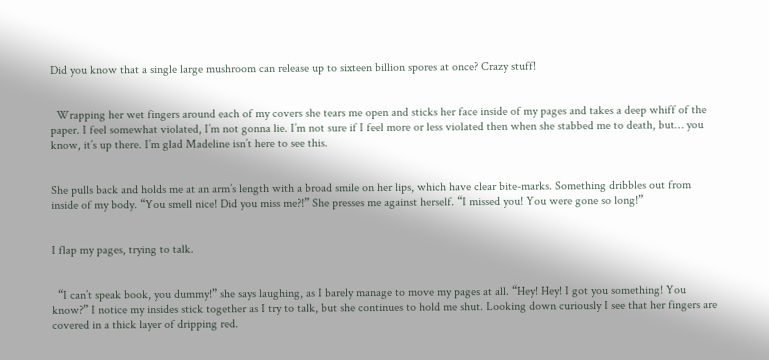Did you know that a single large mushroom can release up to sixteen billion spores at once? Crazy stuff!


  Wrapping her wet fingers around each of my covers she tears me open and sticks her face inside of my pages and takes a deep whiff of the paper. I feel somewhat violated, I’m not gonna lie. I’m not sure if I feel more or less violated then when she stabbed me to death, but… you know, it’s up there. I’m glad Madeline isn’t here to see this.


She pulls back and holds me at an arm’s length with a broad smile on her lips, which have clear bite-marks. Something dribbles out from inside of my body. “You smell nice! Did you miss me?!” She presses me against herself. “I missed you! You were gone so long!”


I flap my pages, trying to talk.


  “I can’t speak book, you dummy!” she says laughing, as I barely manage to move my pages at all. “Hey! Hey! I got you something! You know?” I notice my insides stick together as I try to talk, but she continues to hold me shut. Looking down curiously I see that her fingers are covered in a thick layer of dripping red.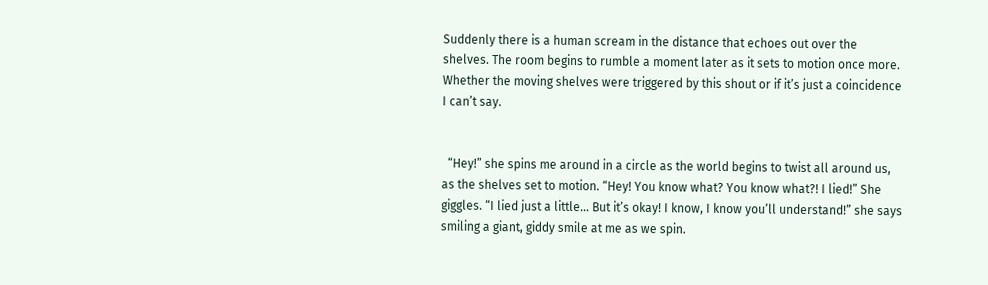Suddenly there is a human scream in the distance that echoes out over the shelves. The room begins to rumble a moment later as it sets to motion once more. Whether the moving shelves were triggered by this shout or if it’s just a coincidence I can’t say.


  “Hey!” she spins me around in a circle as the world begins to twist all around us, as the shelves set to motion. “Hey! You know what? You know what?! I lied!” She giggles. “I lied just a little… But it’s okay! I know, I know you’ll understand!” she says smiling a giant, giddy smile at me as we spin.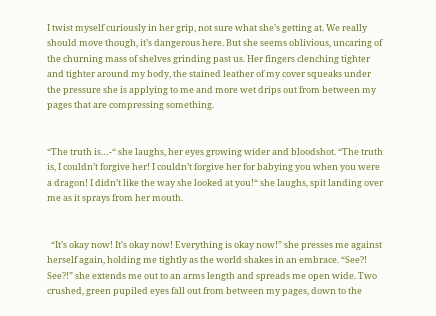I twist myself curiously in her grip, not sure what she’s getting at. We really should move though, it’s dangerous here. But she seems oblivious, uncaring of the churning mass of shelves grinding past us. Her fingers clenching tighter and tighter around my body, the stained leather of my cover squeaks under the pressure she is applying to me and more wet drips out from between my pages that are compressing something.


“The truth is…-“ she laughs, her eyes growing wider and bloodshot. “The truth is, I couldn’t forgive her! I couldn’t forgive her for babying you when you were a dragon! I didn’t like the way she looked at you!“ she laughs, spit landing over me as it sprays from her mouth.


  “It’s okay now! It’s okay now! Everything is okay now!” she presses me against herself again, holding me tightly as the world shakes in an embrace. “See?! See?!” she extends me out to an arms length and spreads me open wide. Two crushed, green pupiled eyes fall out from between my pages, down to the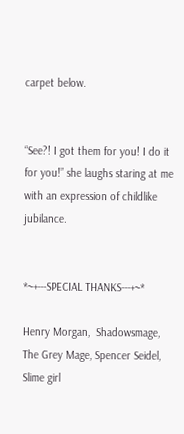carpet below.


“See?! I got them for you! I do it for you!” she laughs staring at me with an expression of childlike jubilance.


*~+---SPECIAL THANKS---+~*

Henry Morgan,  Shadowsmage, The Grey Mage, Spencer Seidel, Slime girl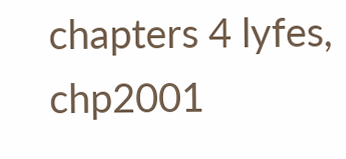chapters 4 lyfes, chp2001